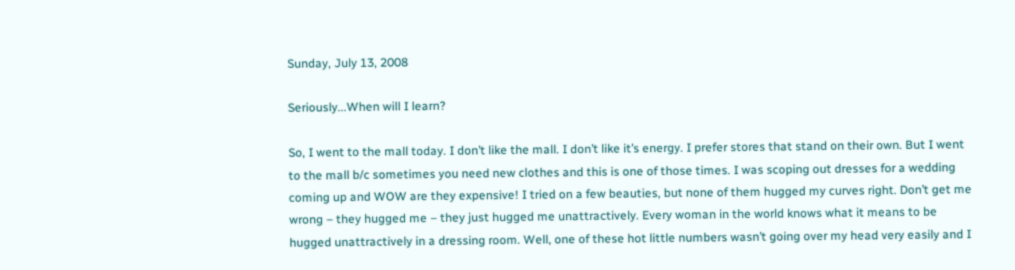Sunday, July 13, 2008

Seriously...When will I learn?

So, I went to the mall today. I don’t like the mall. I don’t like it’s energy. I prefer stores that stand on their own. But I went to the mall b/c sometimes you need new clothes and this is one of those times. I was scoping out dresses for a wedding coming up and WOW are they expensive! I tried on a few beauties, but none of them hugged my curves right. Don’t get me wrong – they hugged me – they just hugged me unattractively. Every woman in the world knows what it means to be hugged unattractively in a dressing room. Well, one of these hot little numbers wasn’t going over my head very easily and I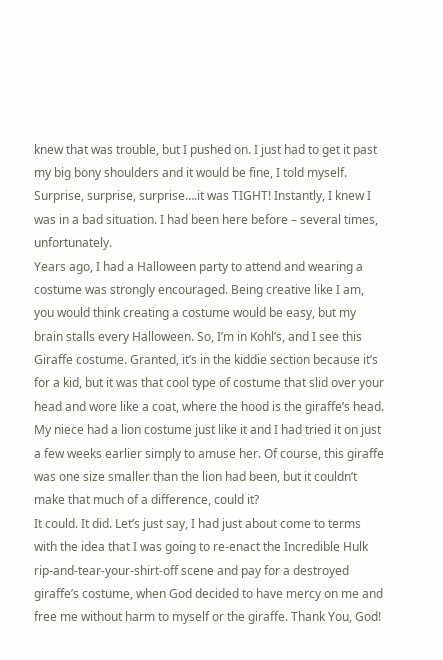knew that was trouble, but I pushed on. I just had to get it past my big bony shoulders and it would be fine, I told myself. Surprise, surprise, surprise….it was TIGHT! Instantly, I knew I was in a bad situation. I had been here before – several times, unfortunately.
Years ago, I had a Halloween party to attend and wearing a costume was strongly encouraged. Being creative like I am, you would think creating a costume would be easy, but my brain stalls every Halloween. So, I’m in Kohl’s, and I see this Giraffe costume. Granted, it’s in the kiddie section because it’s for a kid, but it was that cool type of costume that slid over your head and wore like a coat, where the hood is the giraffe’s head. My niece had a lion costume just like it and I had tried it on just a few weeks earlier simply to amuse her. Of course, this giraffe was one size smaller than the lion had been, but it couldn’t make that much of a difference, could it?
It could. It did. Let’s just say, I had just about come to terms with the idea that I was going to re-enact the Incredible Hulk rip-and-tear-your-shirt-off scene and pay for a destroyed giraffe’s costume, when God decided to have mercy on me and free me without harm to myself or the giraffe. Thank You, God!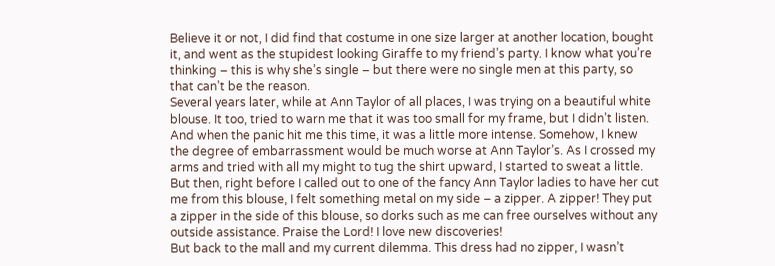Believe it or not, I did find that costume in one size larger at another location, bought it, and went as the stupidest looking Giraffe to my friend’s party. I know what you’re thinking – this is why she’s single – but there were no single men at this party, so that can’t be the reason.
Several years later, while at Ann Taylor of all places, I was trying on a beautiful white blouse. It too, tried to warn me that it was too small for my frame, but I didn’t listen. And when the panic hit me this time, it was a little more intense. Somehow, I knew the degree of embarrassment would be much worse at Ann Taylor’s. As I crossed my arms and tried with all my might to tug the shirt upward, I started to sweat a little. But then, right before I called out to one of the fancy Ann Taylor ladies to have her cut me from this blouse, I felt something metal on my side – a zipper. A zipper! They put a zipper in the side of this blouse, so dorks such as me can free ourselves without any outside assistance. Praise the Lord! I love new discoveries!
But back to the mall and my current dilemma. This dress had no zipper, I wasn’t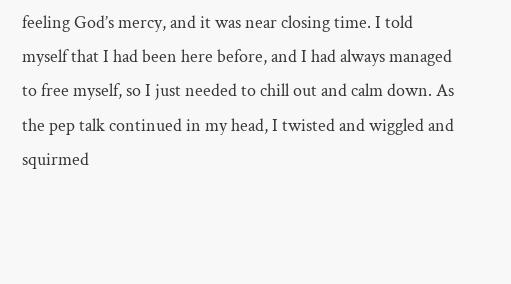feeling God’s mercy, and it was near closing time. I told myself that I had been here before, and I had always managed to free myself, so I just needed to chill out and calm down. As the pep talk continued in my head, I twisted and wiggled and squirmed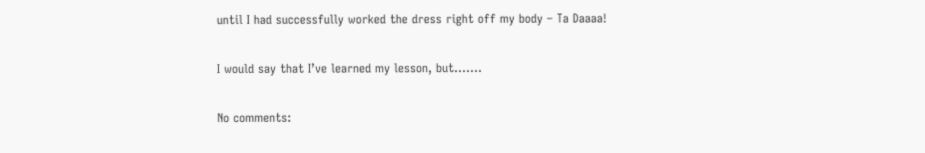until I had successfully worked the dress right off my body – Ta Daaaa!

I would say that I’ve learned my lesson, but…….

No comments: